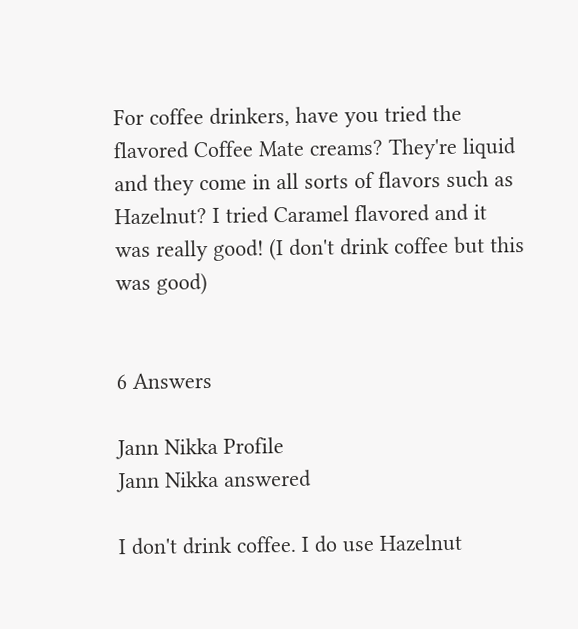For coffee drinkers, have you tried the flavored Coffee Mate creams? They're liquid and they come in all sorts of flavors such as Hazelnut? I tried Caramel flavored and it was really good! (I don't drink coffee but this was good)


6 Answers

Jann Nikka Profile
Jann Nikka answered

I don't drink coffee. I do use Hazelnut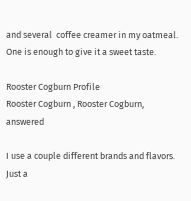and several  coffee creamer in my oatmeal. One is enough to give it a sweet taste.

Rooster Cogburn Profile
Rooster Cogburn , Rooster Cogburn, answered

I use a couple different brands and flavors. Just a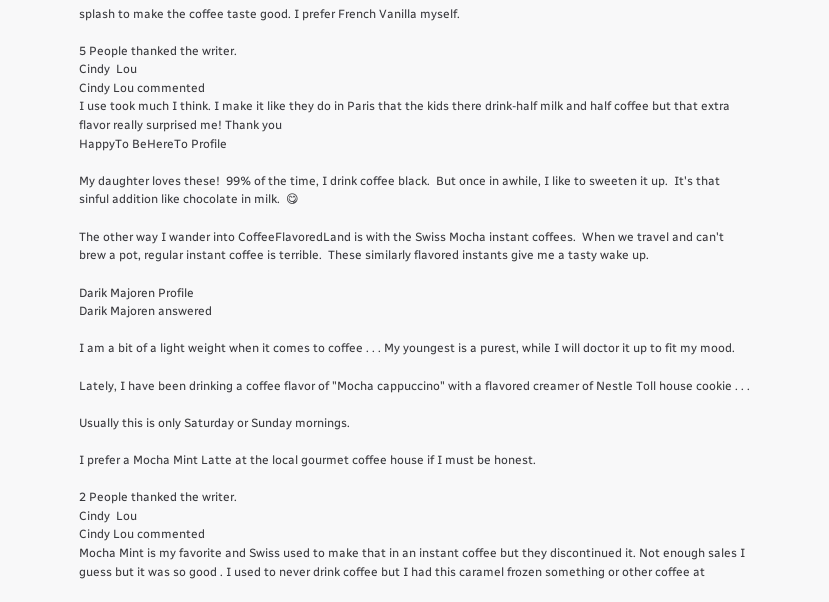splash to make the coffee taste good. I prefer French Vanilla myself.

5 People thanked the writer.
Cindy  Lou
Cindy Lou commented
I use took much I think. I make it like they do in Paris that the kids there drink-half milk and half coffee but that extra flavor really surprised me! Thank you
HappyTo BeHereTo Profile

My daughter loves these!  99% of the time, I drink coffee black.  But once in awhile, I like to sweeten it up.  It's that sinful addition like chocolate in milk.  😋

The other way I wander into CoffeeFlavoredLand is with the Swiss Mocha instant coffees.  When we travel and can't brew a pot, regular instant coffee is terrible.  These similarly flavored instants give me a tasty wake up.

Darik Majoren Profile
Darik Majoren answered

I am a bit of a light weight when it comes to coffee . . . My youngest is a purest, while I will doctor it up to fit my mood.

Lately, I have been drinking a coffee flavor of "Mocha cappuccino" with a flavored creamer of Nestle Toll house cookie . . .

Usually this is only Saturday or Sunday mornings.

I prefer a Mocha Mint Latte at the local gourmet coffee house if I must be honest.

2 People thanked the writer.
Cindy  Lou
Cindy Lou commented
Mocha Mint is my favorite and Swiss used to make that in an instant coffee but they discontinued it. Not enough sales I guess but it was so good . I used to never drink coffee but I had this caramel frozen something or other coffee at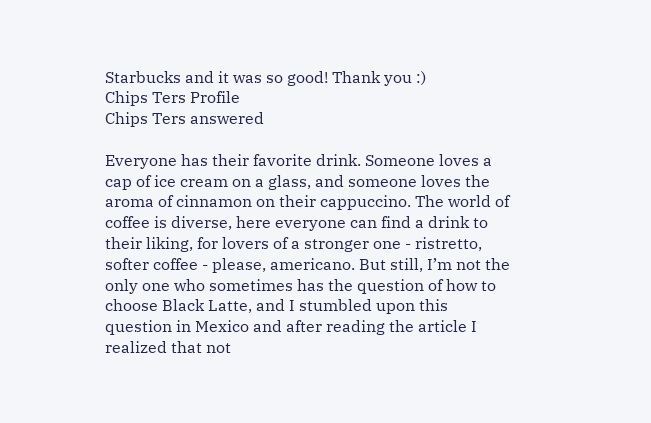Starbucks and it was so good! Thank you :)
Chips Ters Profile
Chips Ters answered

Everyone has their favorite drink. Someone loves a cap of ice cream on a glass, and someone loves the aroma of cinnamon on their cappuccino. The world of coffee is diverse, here everyone can find a drink to their liking, for lovers of a stronger one - ristretto, softer coffee - please, americano. But still, I’m not the only one who sometimes has the question of how to choose Black Latte, and I stumbled upon this question in Mexico and after reading the article I realized that not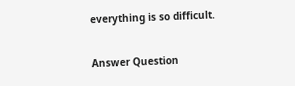everything is so difficult.

Answer Question